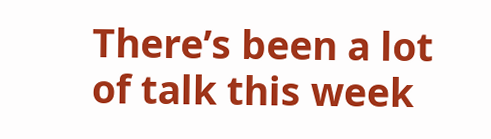There’s been a lot of talk this week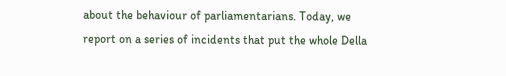about the behaviour of parliamentarians. Today, we report on a series of incidents that put the whole Della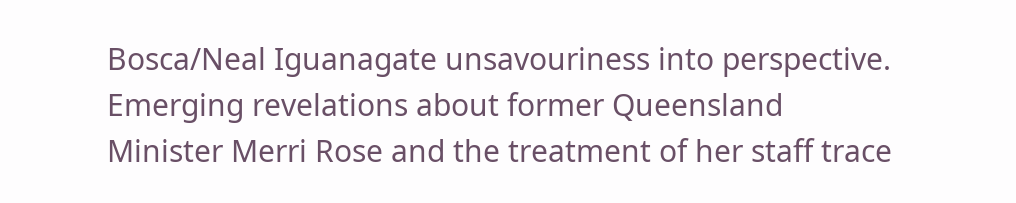Bosca/Neal Iguanagate unsavouriness into perspective. Emerging revelations about former Queensland Minister Merri Rose and the treatment of her staff trace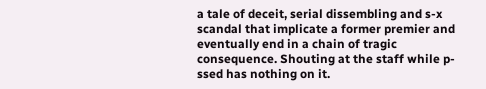a tale of deceit, serial dissembling and s-x scandal that implicate a former premier and eventually end in a chain of tragic consequence. Shouting at the staff while p-ssed has nothing on it.